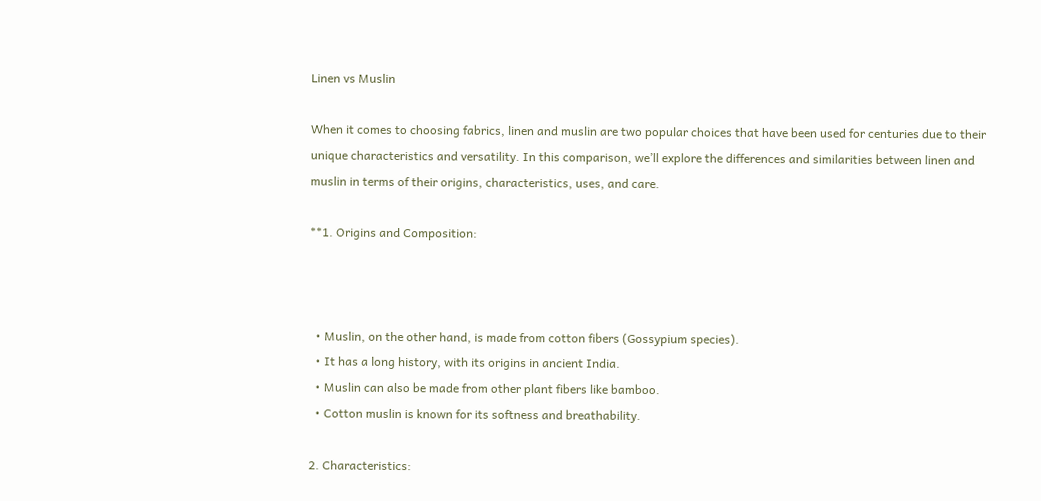Linen vs Muslin

When it comes to choosing fabrics, linen and muslin are two popular choices that have been used for centuries due to their unique characteristics and versatility. In this comparison, we’ll explore the differences and similarities between linen and muslin in terms of their origins, characteristics, uses, and care.

**1. Origins and Composition:



  • Muslin, on the other hand, is made from cotton fibers (Gossypium species).
  • It has a long history, with its origins in ancient India.
  • Muslin can also be made from other plant fibers like bamboo.
  • Cotton muslin is known for its softness and breathability.

2. Characteristics: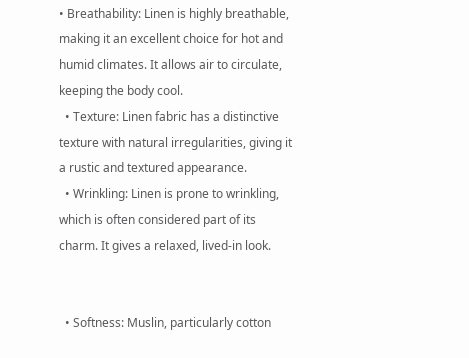• Breathability: Linen is highly breathable, making it an excellent choice for hot and humid climates. It allows air to circulate, keeping the body cool.
  • Texture: Linen fabric has a distinctive texture with natural irregularities, giving it a rustic and textured appearance.
  • Wrinkling: Linen is prone to wrinkling, which is often considered part of its charm. It gives a relaxed, lived-in look.


  • Softness: Muslin, particularly cotton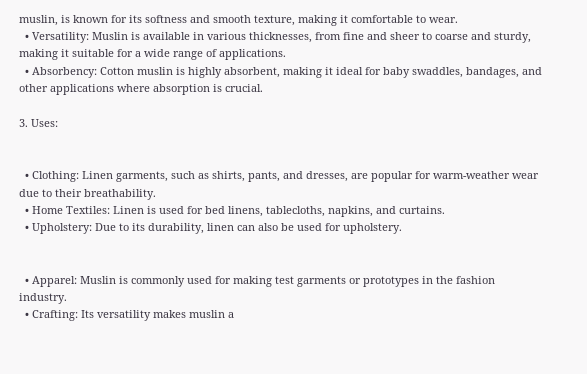muslin, is known for its softness and smooth texture, making it comfortable to wear.
  • Versatility: Muslin is available in various thicknesses, from fine and sheer to coarse and sturdy, making it suitable for a wide range of applications.
  • Absorbency: Cotton muslin is highly absorbent, making it ideal for baby swaddles, bandages, and other applications where absorption is crucial.

3. Uses:


  • Clothing: Linen garments, such as shirts, pants, and dresses, are popular for warm-weather wear due to their breathability.
  • Home Textiles: Linen is used for bed linens, tablecloths, napkins, and curtains.
  • Upholstery: Due to its durability, linen can also be used for upholstery.


  • Apparel: Muslin is commonly used for making test garments or prototypes in the fashion industry.
  • Crafting: Its versatility makes muslin a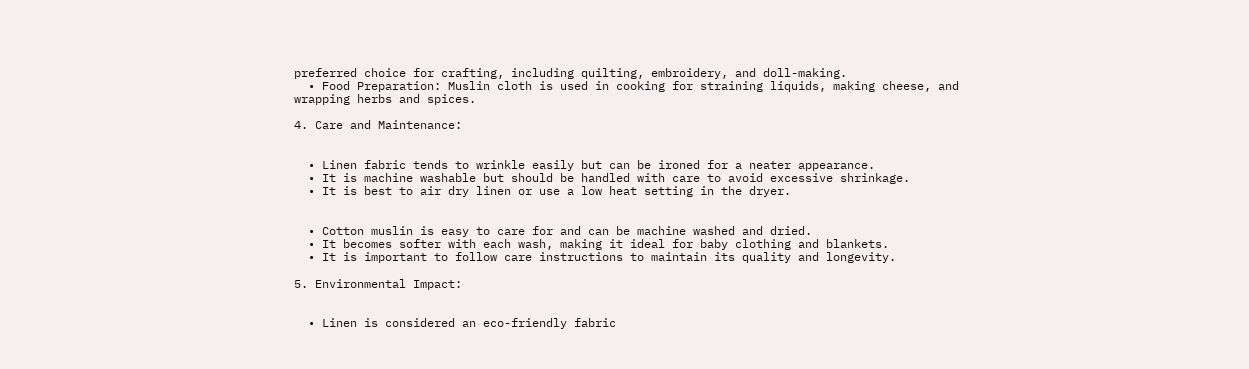preferred choice for crafting, including quilting, embroidery, and doll-making.
  • Food Preparation: Muslin cloth is used in cooking for straining liquids, making cheese, and wrapping herbs and spices.

4. Care and Maintenance:


  • Linen fabric tends to wrinkle easily but can be ironed for a neater appearance.
  • It is machine washable but should be handled with care to avoid excessive shrinkage.
  • It is best to air dry linen or use a low heat setting in the dryer.


  • Cotton muslin is easy to care for and can be machine washed and dried.
  • It becomes softer with each wash, making it ideal for baby clothing and blankets.
  • It is important to follow care instructions to maintain its quality and longevity.

5. Environmental Impact:


  • Linen is considered an eco-friendly fabric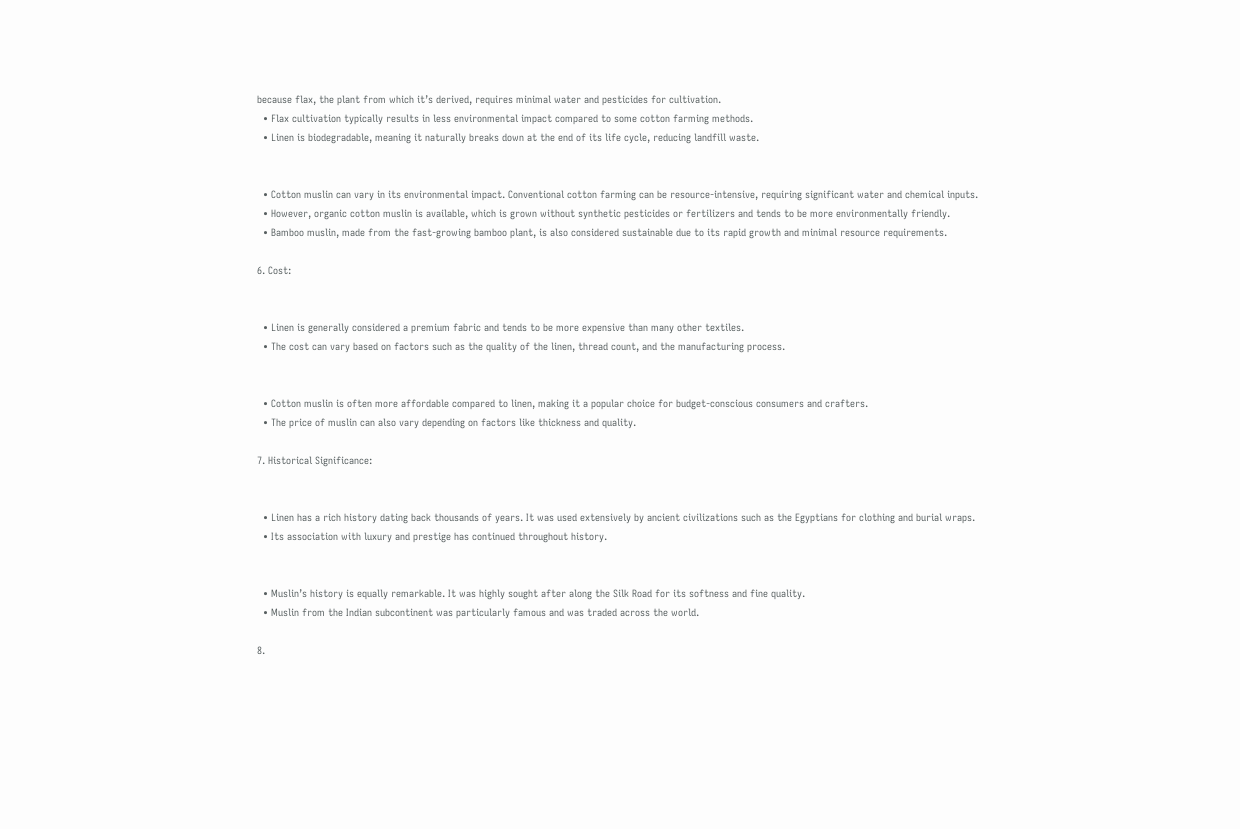because flax, the plant from which it’s derived, requires minimal water and pesticides for cultivation.
  • Flax cultivation typically results in less environmental impact compared to some cotton farming methods.
  • Linen is biodegradable, meaning it naturally breaks down at the end of its life cycle, reducing landfill waste.


  • Cotton muslin can vary in its environmental impact. Conventional cotton farming can be resource-intensive, requiring significant water and chemical inputs.
  • However, organic cotton muslin is available, which is grown without synthetic pesticides or fertilizers and tends to be more environmentally friendly.
  • Bamboo muslin, made from the fast-growing bamboo plant, is also considered sustainable due to its rapid growth and minimal resource requirements.

6. Cost:


  • Linen is generally considered a premium fabric and tends to be more expensive than many other textiles.
  • The cost can vary based on factors such as the quality of the linen, thread count, and the manufacturing process.


  • Cotton muslin is often more affordable compared to linen, making it a popular choice for budget-conscious consumers and crafters.
  • The price of muslin can also vary depending on factors like thickness and quality.

7. Historical Significance:


  • Linen has a rich history dating back thousands of years. It was used extensively by ancient civilizations such as the Egyptians for clothing and burial wraps.
  • Its association with luxury and prestige has continued throughout history.


  • Muslin’s history is equally remarkable. It was highly sought after along the Silk Road for its softness and fine quality.
  • Muslin from the Indian subcontinent was particularly famous and was traded across the world.

8.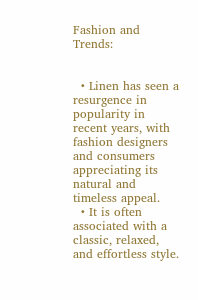Fashion and Trends:


  • Linen has seen a resurgence in popularity in recent years, with fashion designers and consumers appreciating its natural and timeless appeal.
  • It is often associated with a classic, relaxed, and effortless style.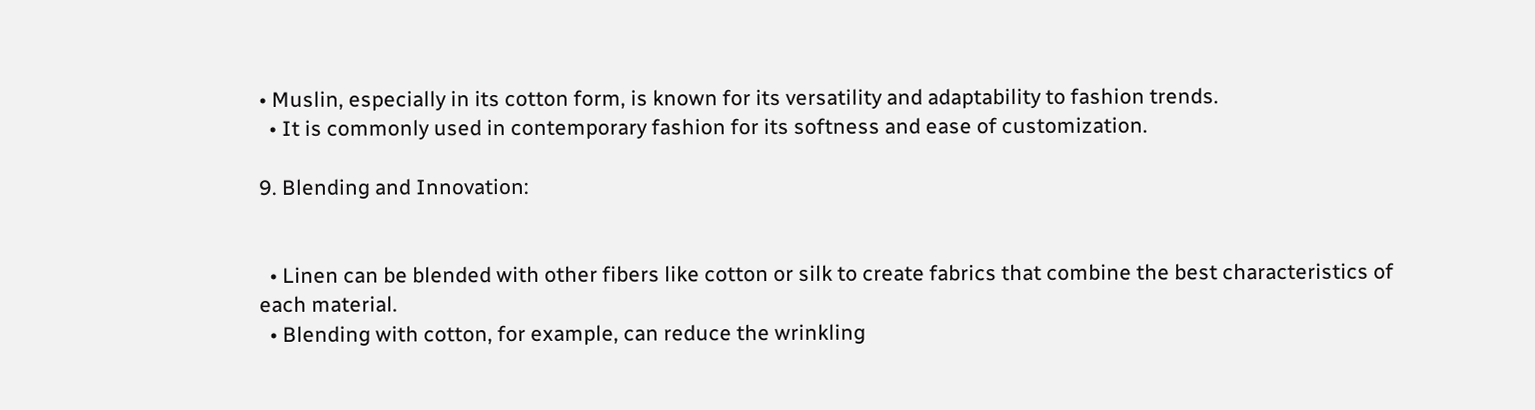• Muslin, especially in its cotton form, is known for its versatility and adaptability to fashion trends.
  • It is commonly used in contemporary fashion for its softness and ease of customization.

9. Blending and Innovation:


  • Linen can be blended with other fibers like cotton or silk to create fabrics that combine the best characteristics of each material.
  • Blending with cotton, for example, can reduce the wrinkling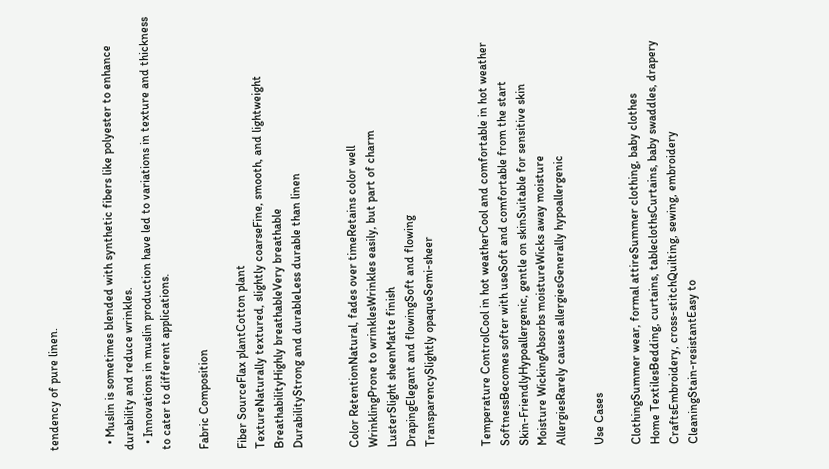tendency of pure linen.


  • Muslin is sometimes blended with synthetic fibers like polyester to enhance durability and reduce wrinkles.
  • Innovations in muslin production have led to variations in texture and thickness to cater to different applications.

Fabric Composition

Fiber SourceFlax plantCotton plant
TextureNaturally textured, slightly coarseFine, smooth, and lightweight
BreathabilityHighly breathableVery breathable
DurabilityStrong and durableLess durable than linen


Color RetentionNatural, fades over timeRetains color well
WrinklingProne to wrinklesWrinkles easily, but part of charm
LusterSlight sheenMatte finish
DrapingElegant and flowingSoft and flowing
TransparencySlightly opaqueSemi-sheer


Temperature ControlCool in hot weatherCool and comfortable in hot weather
SoftnessBecomes softer with useSoft and comfortable from the start
Skin-FriendlyHypoallergenic, gentle on skinSuitable for sensitive skin
Moisture WickingAbsorbs moistureWicks away moisture
AllergiesRarely causes allergiesGenerally hypoallergenic

Use Cases

ClothingSummer wear, formal attireSummer clothing, baby clothes
Home TextilesBedding, curtains, tableclothsCurtains, baby swaddles, drapery
CraftsEmbroidery, cross-stitchQuilting, sewing, embroidery
CleaningStain-resistantEasy to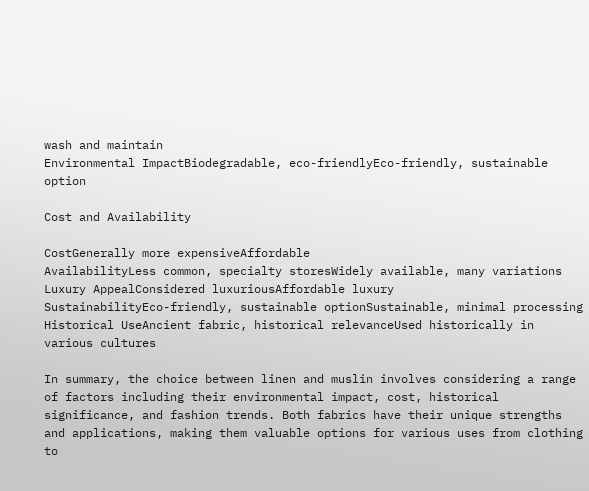wash and maintain
Environmental ImpactBiodegradable, eco-friendlyEco-friendly, sustainable option

Cost and Availability

CostGenerally more expensiveAffordable
AvailabilityLess common, specialty storesWidely available, many variations
Luxury AppealConsidered luxuriousAffordable luxury
SustainabilityEco-friendly, sustainable optionSustainable, minimal processing
Historical UseAncient fabric, historical relevanceUsed historically in various cultures

In summary, the choice between linen and muslin involves considering a range of factors including their environmental impact, cost, historical significance, and fashion trends. Both fabrics have their unique strengths and applications, making them valuable options for various uses from clothing to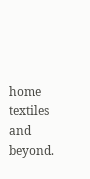home textiles and beyond.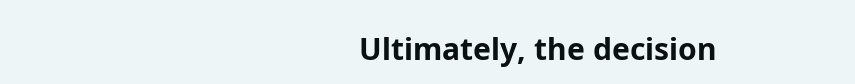Ultimately, the decision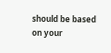should be based on your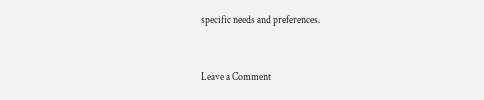specific needs and preferences.


Leave a Comment